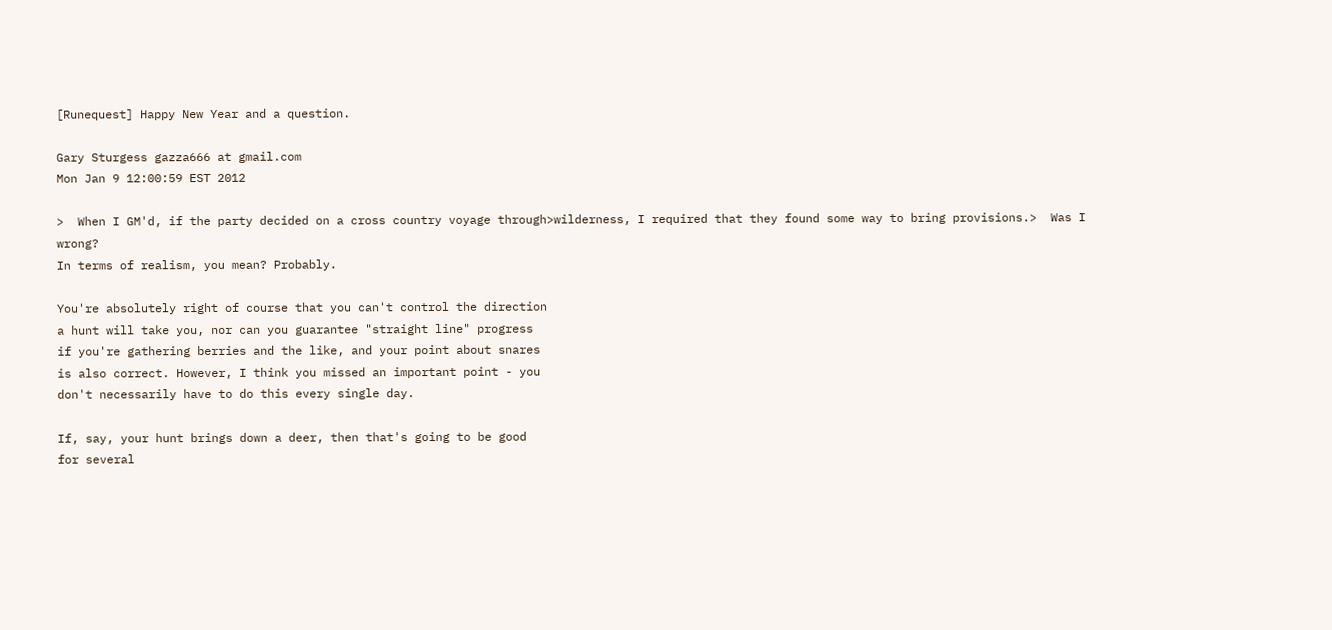[Runequest] Happy New Year and a question.

Gary Sturgess gazza666 at gmail.com
Mon Jan 9 12:00:59 EST 2012

>  When I GM'd, if the party decided on a cross country voyage through>wilderness, I required that they found some way to bring provisions.>  Was I wrong?
In terms of realism, you mean? Probably.

You're absolutely right of course that you can't control the direction
a hunt will take you, nor can you guarantee "straight line" progress
if you're gathering berries and the like, and your point about snares
is also correct. However, I think you missed an important point - you
don't necessarily have to do this every single day.

If, say, your hunt brings down a deer, then that's going to be good
for several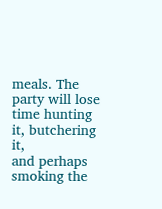meals. The party will lose time hunting it, butchering it,
and perhaps smoking the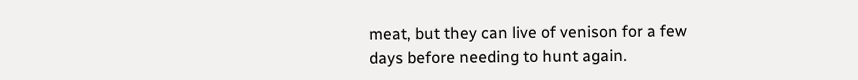meat, but they can live of venison for a few
days before needing to hunt again.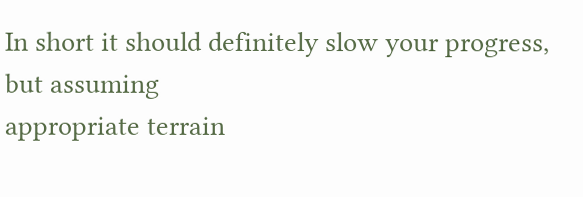In short it should definitely slow your progress, but assuming
appropriate terrain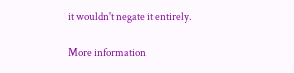it wouldn't negate it entirely.

More information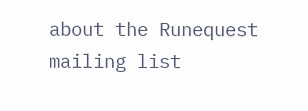about the Runequest mailing list